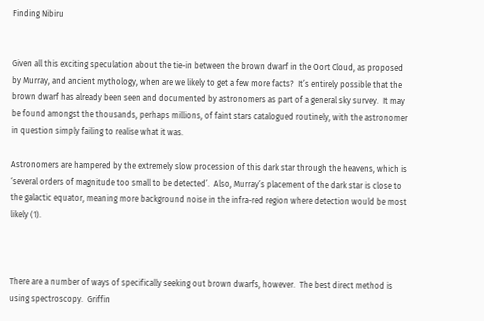Finding Nibiru


Given all this exciting speculation about the tie-in between the brown dwarf in the Oort Cloud, as proposed by Murray, and ancient mythology, when are we likely to get a few more facts?  It’s entirely possible that the brown dwarf has already been seen and documented by astronomers as part of a general sky survey.  It may be found amongst the thousands, perhaps millions, of faint stars catalogued routinely, with the astronomer in question simply failing to realise what it was.

Astronomers are hampered by the extremely slow procession of this dark star through the heavens, which is ‘several orders of magnitude too small to be detected’.  Also, Murray’s placement of the dark star is close to the galactic equator, meaning more background noise in the infra-red region where detection would be most likely (1).



There are a number of ways of specifically seeking out brown dwarfs, however.  The best direct method is using spectroscopy.  Griffin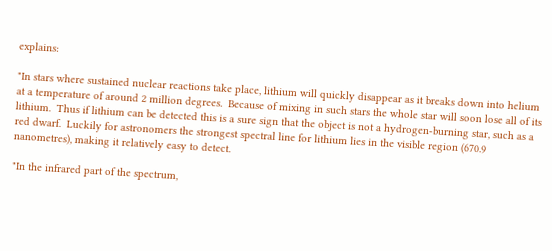explains:

"In stars where sustained nuclear reactions take place, lithium will quickly disappear as it breaks down into helium at a temperature of around 2 million degrees.  Because of mixing in such stars the whole star will soon lose all of its lithium.  Thus if lithium can be detected this is a sure sign that the object is not a hydrogen-burning star, such as a red dwarf.  Luckily for astronomers the strongest spectral line for lithium lies in the visible region (670.9 nanometres), making it relatively easy to detect.

"In the infrared part of the spectrum,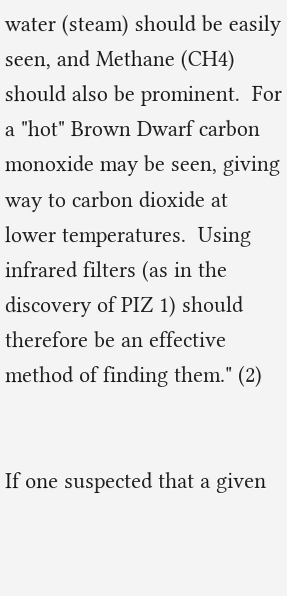water (steam) should be easily seen, and Methane (CH4) should also be prominent.  For a "hot" Brown Dwarf carbon monoxide may be seen, giving way to carbon dioxide at lower temperatures.  Using infrared filters (as in the discovery of PIZ 1) should therefore be an effective method of finding them." (2)


If one suspected that a given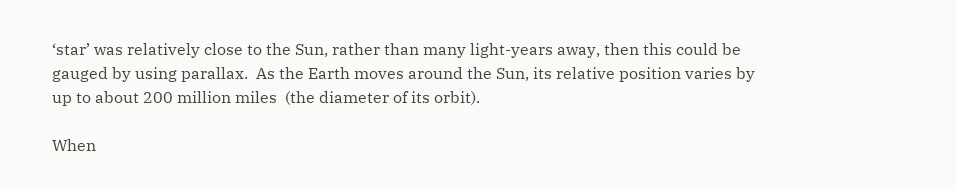‘star’ was relatively close to the Sun, rather than many light-years away, then this could be gauged by using parallax.  As the Earth moves around the Sun, its relative position varies by up to about 200 million miles  (the diameter of its orbit).

When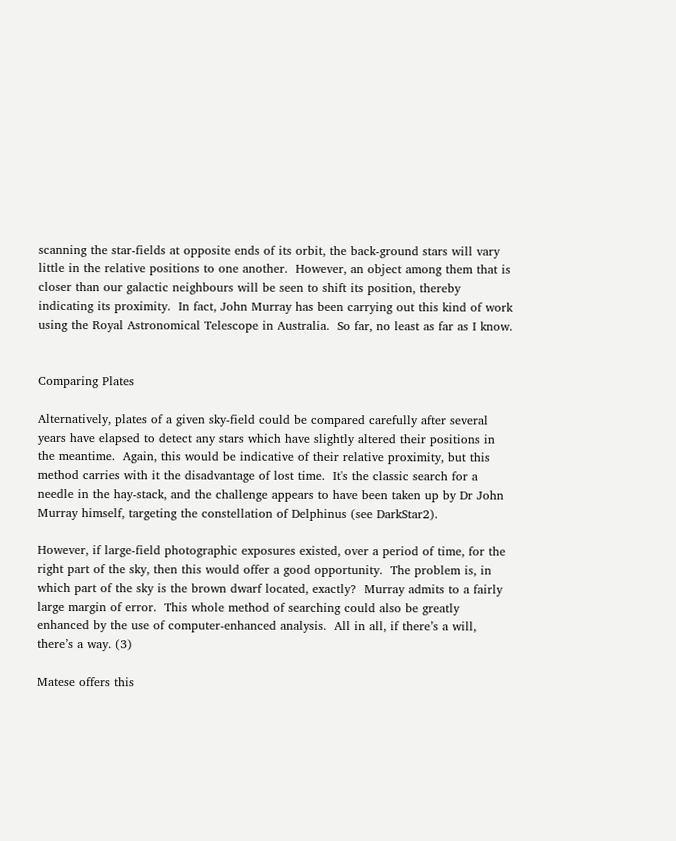scanning the star-fields at opposite ends of its orbit, the back-ground stars will vary little in the relative positions to one another.  However, an object among them that is closer than our galactic neighbours will be seen to shift its position, thereby indicating its proximity.  In fact, John Murray has been carrying out this kind of work using the Royal Astronomical Telescope in Australia.  So far, no least as far as I know.


Comparing Plates

Alternatively, plates of a given sky-field could be compared carefully after several years have elapsed to detect any stars which have slightly altered their positions in the meantime.  Again, this would be indicative of their relative proximity, but this method carries with it the disadvantage of lost time.  It's the classic search for a needle in the hay-stack, and the challenge appears to have been taken up by Dr John Murray himself, targeting the constellation of Delphinus (see DarkStar2).

However, if large-field photographic exposures existed, over a period of time, for the right part of the sky, then this would offer a good opportunity.  The problem is, in which part of the sky is the brown dwarf located, exactly?  Murray admits to a fairly large margin of error.  This whole method of searching could also be greatly enhanced by the use of computer-enhanced analysis.  All in all, if there’s a will, there’s a way. (3)

Matese offers this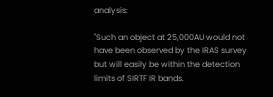analysis:

"Such an object at 25,000AU would not have been observed by the IRAS survey but will easily be within the detection limits of SIRTF IR bands.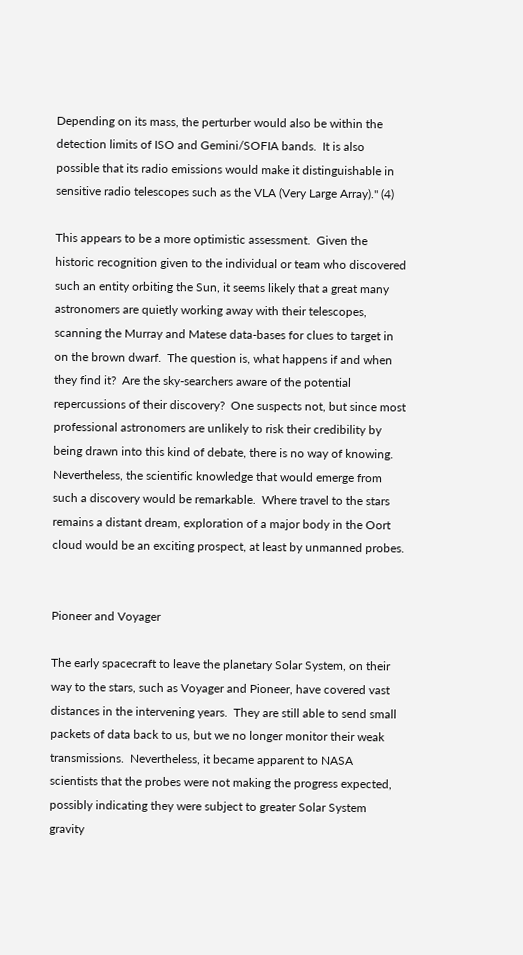Depending on its mass, the perturber would also be within the detection limits of ISO and Gemini/SOFIA bands.  It is also possible that its radio emissions would make it distinguishable in sensitive radio telescopes such as the VLA (Very Large Array)." (4)

This appears to be a more optimistic assessment.  Given the historic recognition given to the individual or team who discovered such an entity orbiting the Sun, it seems likely that a great many astronomers are quietly working away with their telescopes, scanning the Murray and Matese data-bases for clues to target in on the brown dwarf.  The question is, what happens if and when they find it?  Are the sky-searchers aware of the potential repercussions of their discovery?  One suspects not, but since most professional astronomers are unlikely to risk their credibility by being drawn into this kind of debate, there is no way of knowing.  Nevertheless, the scientific knowledge that would emerge from such a discovery would be remarkable.  Where travel to the stars remains a distant dream, exploration of a major body in the Oort cloud would be an exciting prospect, at least by unmanned probes.


Pioneer and Voyager

The early spacecraft to leave the planetary Solar System, on their way to the stars, such as Voyager and Pioneer, have covered vast distances in the intervening years.  They are still able to send small packets of data back to us, but we no longer monitor their weak transmissions.  Nevertheless, it became apparent to NASA scientists that the probes were not making the progress expected, possibly indicating they were subject to greater Solar System gravity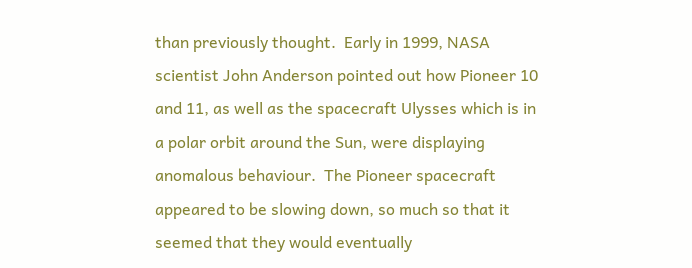than previously thought.  Early in 1999, NASA scientist John Anderson pointed out how Pioneer 10 and 11, as well as the spacecraft Ulysses which is in a polar orbit around the Sun, were displaying anomalous behaviour.  The Pioneer spacecraft appeared to be slowing down, so much so that it seemed that they would eventually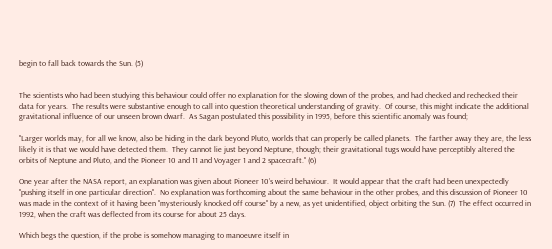begin to fall back towards the Sun. (5)


The scientists who had been studying this behaviour could offer no explanation for the slowing down of the probes, and had checked and rechecked their data for years.  The results were substantive enough to call into question theoretical understanding of gravity.  Of course, this might indicate the additional gravitational influence of our unseen brown dwarf.  As Sagan postulated this possibility in 1995, before this scientific anomaly was found;

"Larger worlds may, for all we know, also be hiding in the dark beyond Pluto, worlds that can properly be called planets.  The farther away they are, the less likely it is that we would have detected them.  They cannot lie just beyond Neptune, though; their gravitational tugs would have perceptibly altered the orbits of Neptune and Pluto, and the Pioneer 10 and 11 and Voyager 1 and 2 spacecraft." (6)

One year after the NASA report, an explanation was given about Pioneer 10’s weird behaviour.  It would appear that the craft had been unexpectedly "pushing itself in one particular direction".  No explanation was forthcoming about the same behaviour in the other probes, and this discussion of Pioneer 10 was made in the context of it having been "mysteriously knocked off course" by a new, as yet unidentified, object orbiting the Sun. (7)  The effect occurred in 1992, when the craft was deflected from its course for about 25 days.

Which begs the question, if the probe is somehow managing to manoeuvre itself in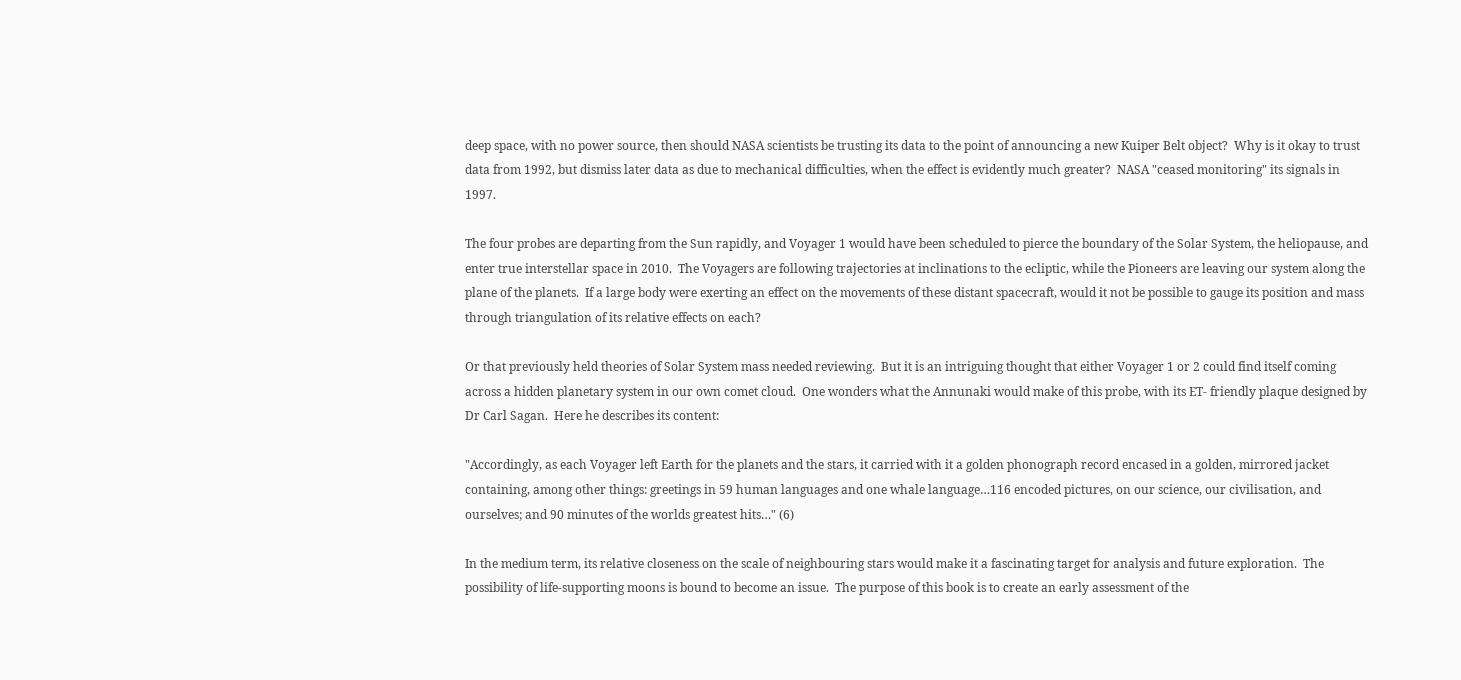deep space, with no power source, then should NASA scientists be trusting its data to the point of announcing a new Kuiper Belt object?  Why is it okay to trust data from 1992, but dismiss later data as due to mechanical difficulties, when the effect is evidently much greater?  NASA "ceased monitoring" its signals in 1997.

The four probes are departing from the Sun rapidly, and Voyager 1 would have been scheduled to pierce the boundary of the Solar System, the heliopause, and enter true interstellar space in 2010.  The Voyagers are following trajectories at inclinations to the ecliptic, while the Pioneers are leaving our system along the plane of the planets.  If a large body were exerting an effect on the movements of these distant spacecraft, would it not be possible to gauge its position and mass through triangulation of its relative effects on each?

Or that previously held theories of Solar System mass needed reviewing.  But it is an intriguing thought that either Voyager 1 or 2 could find itself coming across a hidden planetary system in our own comet cloud.  One wonders what the Annunaki would make of this probe, with its ET- friendly plaque designed by Dr Carl Sagan.  Here he describes its content:

"Accordingly, as each Voyager left Earth for the planets and the stars, it carried with it a golden phonograph record encased in a golden, mirrored jacket containing, among other things: greetings in 59 human languages and one whale language…116 encoded pictures, on our science, our civilisation, and ourselves; and 90 minutes of the worlds greatest hits…" (6)

In the medium term, its relative closeness on the scale of neighbouring stars would make it a fascinating target for analysis and future exploration.  The possibility of life-supporting moons is bound to become an issue.  The purpose of this book is to create an early assessment of the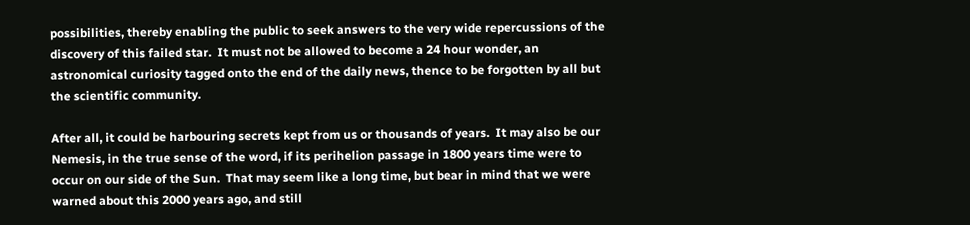possibilities, thereby enabling the public to seek answers to the very wide repercussions of the discovery of this failed star.  It must not be allowed to become a 24 hour wonder, an astronomical curiosity tagged onto the end of the daily news, thence to be forgotten by all but the scientific community.

After all, it could be harbouring secrets kept from us or thousands of years.  It may also be our Nemesis, in the true sense of the word, if its perihelion passage in 1800 years time were to occur on our side of the Sun.  That may seem like a long time, but bear in mind that we were warned about this 2000 years ago, and still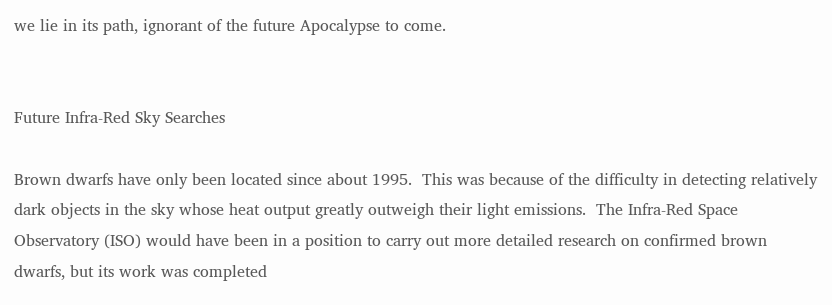we lie in its path, ignorant of the future Apocalypse to come.


Future Infra-Red Sky Searches

Brown dwarfs have only been located since about 1995.  This was because of the difficulty in detecting relatively dark objects in the sky whose heat output greatly outweigh their light emissions.  The Infra-Red Space Observatory (ISO) would have been in a position to carry out more detailed research on confirmed brown dwarfs, but its work was completed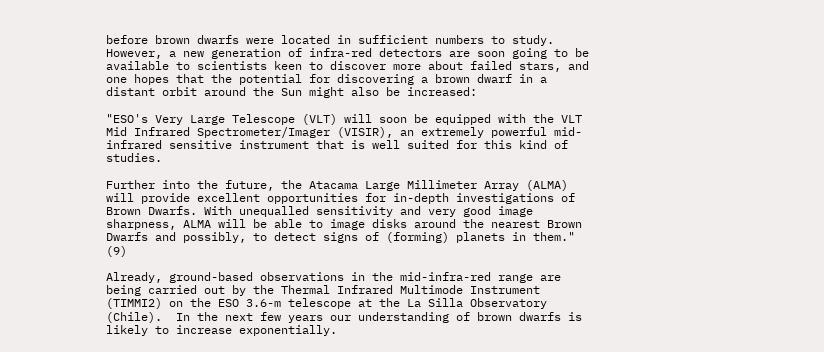before brown dwarfs were located in sufficient numbers to study.  However, a new generation of infra-red detectors are soon going to be available to scientists keen to discover more about failed stars, and one hopes that the potential for discovering a brown dwarf in a distant orbit around the Sun might also be increased:

"ESO's Very Large Telescope (VLT) will soon be equipped with the VLT Mid Infrared Spectrometer/Imager (VISIR), an extremely powerful mid-infrared sensitive instrument that is well suited for this kind of studies.

Further into the future, the Atacama Large Millimeter Array (ALMA) will provide excellent opportunities for in-depth investigations of Brown Dwarfs. With unequalled sensitivity and very good image sharpness, ALMA will be able to image disks around the nearest Brown Dwarfs and possibly, to detect signs of (forming) planets in them." (9)

Already, ground-based observations in the mid-infra-red range are being carried out by the Thermal Infrared Multimode Instrument (TIMMI2) on the ESO 3.6-m telescope at the La Silla Observatory (Chile).  In the next few years our understanding of brown dwarfs is likely to increase exponentially.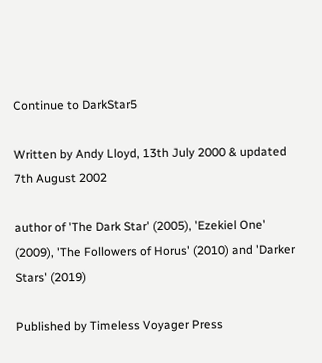Continue to DarkStar5

Written by Andy Lloyd, 13th July 2000 & updated 7th August 2002

author of 'The Dark Star' (2005), 'Ezekiel One' (2009), 'The Followers of Horus' (2010) and 'Darker Stars' (2019)

Published by Timeless Voyager Press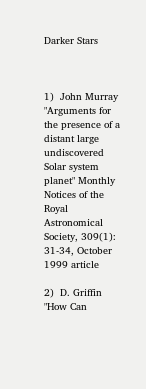Darker Stars



1)  John Murray "Arguments for the presence of a distant large undiscovered Solar system planet" Monthly Notices of the Royal Astronomical Society, 309(1): 31-34, October 1999 article

2)  D. Griffin  "How Can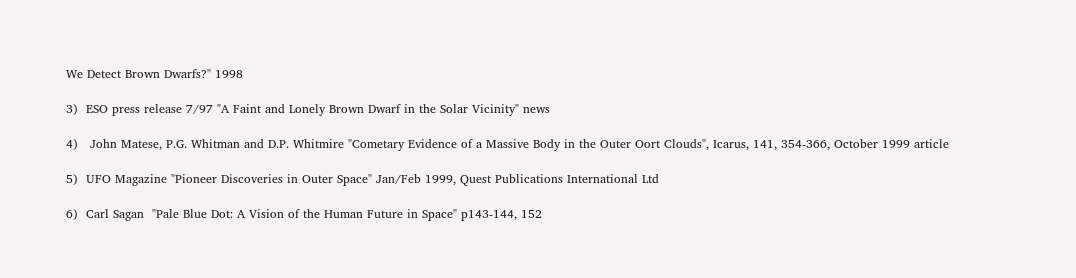We Detect Brown Dwarfs?" 1998

3)  ESO press release 7/97 "A Faint and Lonely Brown Dwarf in the Solar Vicinity" news

4)   John Matese, P.G. Whitman and D.P. Whitmire "Cometary Evidence of a Massive Body in the Outer Oort Clouds", Icarus, 141, 354-366, October 1999 article

5)  UFO Magazine "Pioneer Discoveries in Outer Space" Jan/Feb 1999, Quest Publications International Ltd

6)  Carl Sagan  "Pale Blue Dot: A Vision of the Human Future in Space" p143-144, 152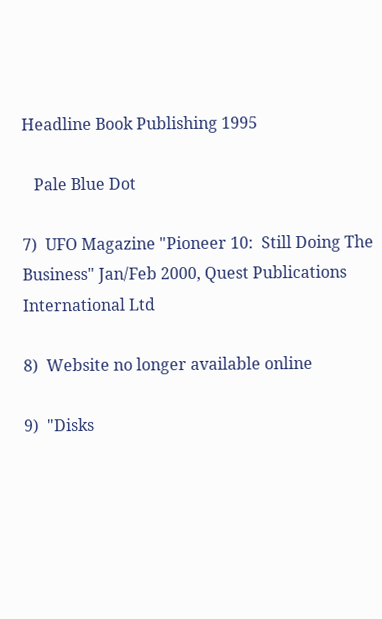Headline Book Publishing 1995

   Pale Blue Dot

7)  UFO Magazine "Pioneer 10:  Still Doing The Business" Jan/Feb 2000, Quest Publications International Ltd

8)  Website no longer available online

9)  "Disks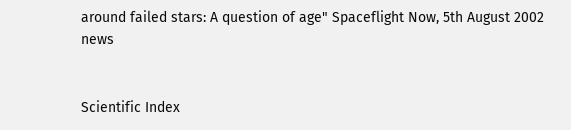around failed stars: A question of age" Spaceflight Now, 5th August 2002 news


Scientific Index